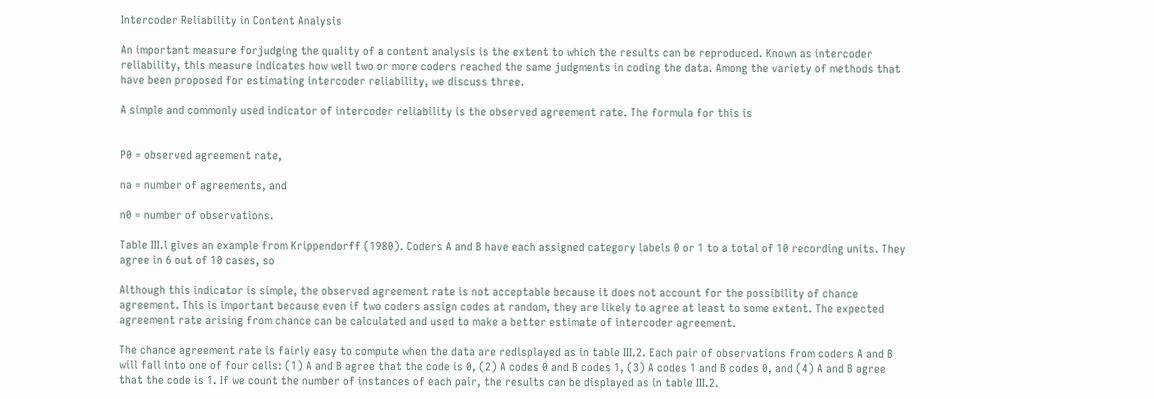Intercoder Reliability in Content Analysis

An important measure forjudging the quality of a content analysis is the extent to which the results can be reproduced. Known as intercoder reliability, this measure indicates how well two or more coders reached the same judgments in coding the data. Among the variety of methods that have been proposed for estimating intercoder reliability, we discuss three.

A simple and commonly used indicator of intercoder reliability is the observed agreement rate. The formula for this is


P0 = observed agreement rate,

na = number of agreements, and

n0 = number of observations.

Table III.l gives an example from Krippendorff (1980). Coders A and B have each assigned category labels 0 or 1 to a total of 10 recording units. They agree in 6 out of 10 cases, so

Although this indicator is simple, the observed agreement rate is not acceptable because it does not account for the possibility of chance agreement. This is important because even if two coders assign codes at random, they are likely to agree at least to some extent. The expected agreement rate arising from chance can be calculated and used to make a better estimate of intercoder agreement.

The chance agreement rate is fairly easy to compute when the data are redisplayed as in table III.2. Each pair of observations from coders A and B will fall into one of four cells: (1) A and B agree that the code is 0, (2) A codes 0 and B codes 1, (3) A codes 1 and B codes 0, and (4) A and B agree that the code is 1. If we count the number of instances of each pair, the results can be displayed as in table III.2.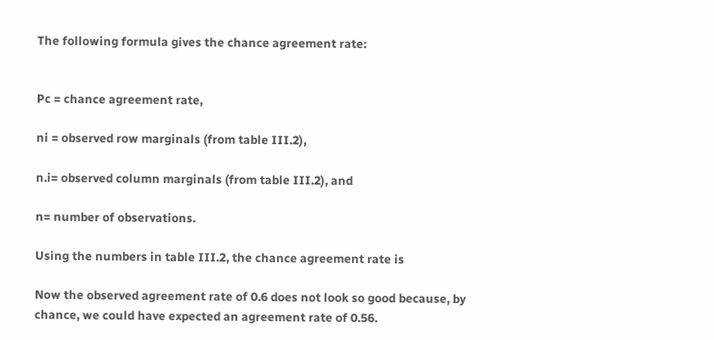The following formula gives the chance agreement rate:


Pc = chance agreement rate,

ni = observed row marginals (from table III.2),

n.i= observed column marginals (from table III.2), and

n= number of observations.

Using the numbers in table III.2, the chance agreement rate is

Now the observed agreement rate of 0.6 does not look so good because, by chance, we could have expected an agreement rate of 0.56.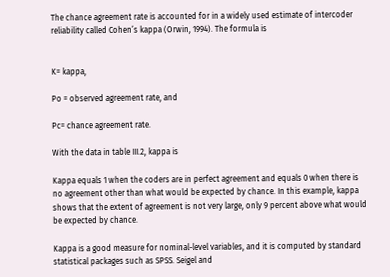The chance agreement rate is accounted for in a widely used estimate of intercoder reliability called Cohen’s kappa (Orwin, 1994). The formula is


K= kappa,

Po = observed agreement rate, and

Pc= chance agreement rate.

With the data in table III.2, kappa is

Kappa equals 1 when the coders are in perfect agreement and equals 0 when there is no agreement other than what would be expected by chance. In this example, kappa shows that the extent of agreement is not very large, only 9 percent above what would be expected by chance.

Kappa is a good measure for nominal-level variables, and it is computed by standard statistical packages such as SPSS. Seigel and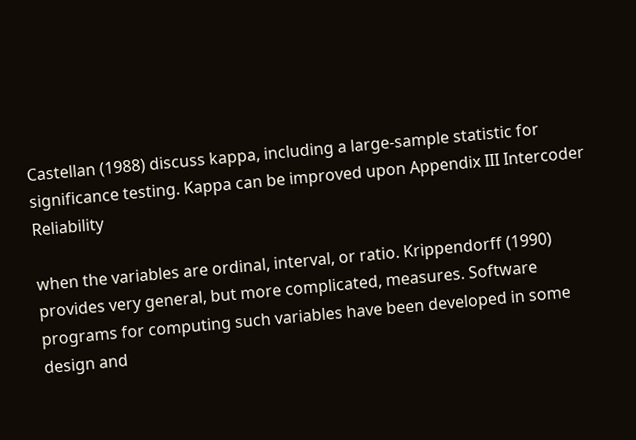Castellan (1988) discuss kappa, including a large-sample statistic for significance testing. Kappa can be improved upon Appendix III Intercoder Reliability

when the variables are ordinal, interval, or ratio. Krippendorff (1990) provides very general, but more complicated, measures. Software programs for computing such variables have been developed in some design and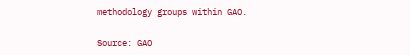methodology groups within GAO.

Source: GAO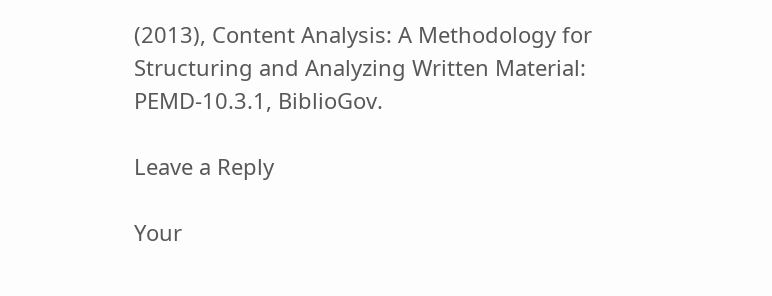(2013), Content Analysis: A Methodology for Structuring and Analyzing Written Material: PEMD-10.3.1, BiblioGov.

Leave a Reply

Your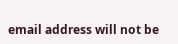email address will not be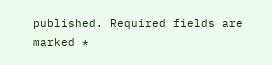published. Required fields are marked *